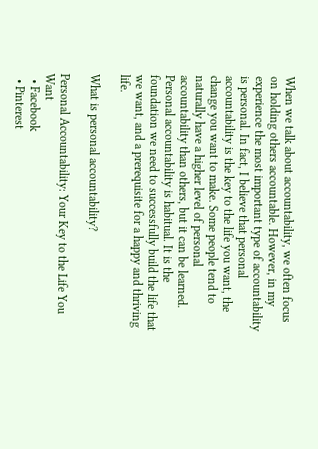When we talk about accountability, we often focus on holding others accountable. However, in my experience the most important type of accountability is personal. In fact, I believe that personal accountability is the key to the life you want, the change you want to make. Some people tend to naturally have a higher level of personal accountability than others, but it can be learned. Personal accountability is habitual. It is the foundation we need to successfully build the life that we want, and a prerequisite for a happy and thriving life.

What is personal accountability?

Personal Accountability: Your Key to the Life You Want
  • Facebook
  • Pinterest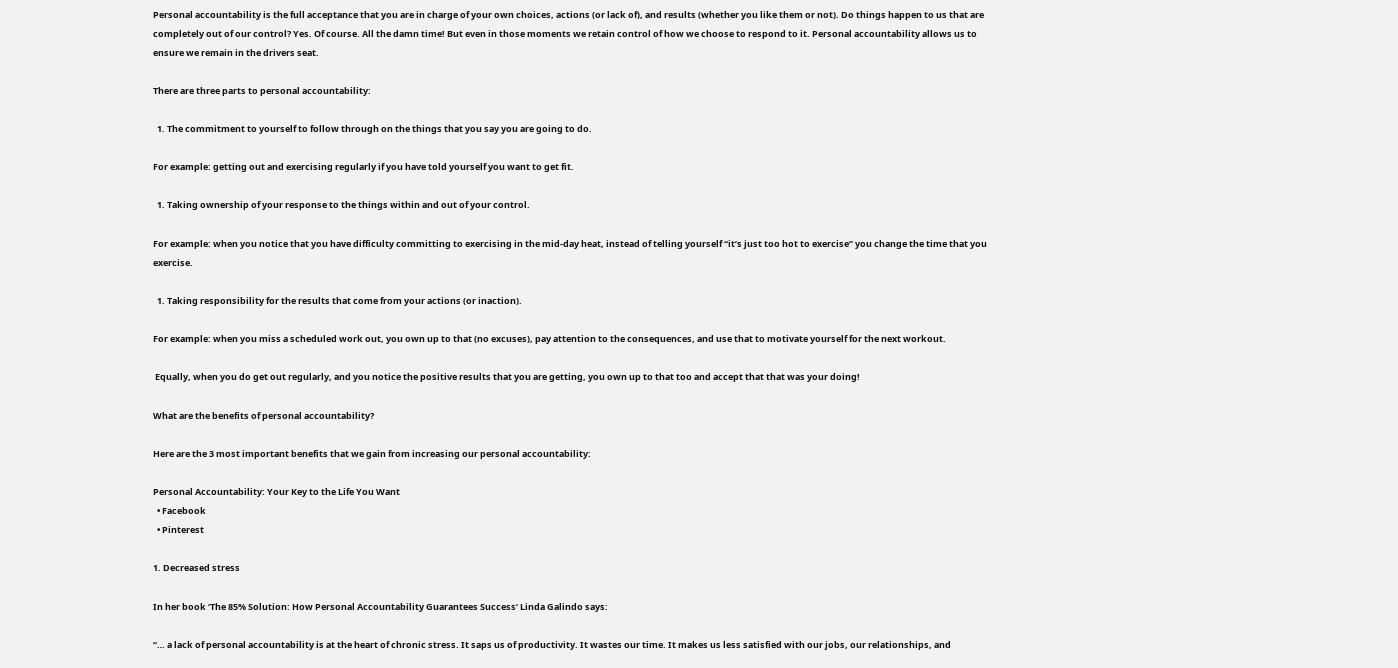Personal accountability is the full acceptance that you are in charge of your own choices, actions (or lack of), and results (whether you like them or not). Do things happen to us that are completely out of our control? Yes. Of course. All the damn time! But even in those moments we retain control of how we choose to respond to it. Personal accountability allows us to ensure we remain in the drivers seat.

There are three parts to personal accountability:

  1. The commitment to yourself to follow through on the things that you say you are going to do.

For example: getting out and exercising regularly if you have told yourself you want to get fit.

  1. Taking ownership of your response to the things within and out of your control.

For example: when you notice that you have difficulty committing to exercising in the mid-day heat, instead of telling yourself “it’s just too hot to exercise” you change the time that you exercise.

  1. Taking responsibility for the results that come from your actions (or inaction).

For example: when you miss a scheduled work out, you own up to that (no excuses), pay attention to the consequences, and use that to motivate yourself for the next workout.

 Equally, when you do get out regularly, and you notice the positive results that you are getting, you own up to that too and accept that that was your doing!

What are the benefits of personal accountability?

Here are the 3 most important benefits that we gain from increasing our personal accountability:

Personal Accountability: Your Key to the Life You Want
  • Facebook
  • Pinterest

1. Decreased stress

In her book ‘The 85% Solution: How Personal Accountability Guarantees Success’ Linda Galindo says:

“… a lack of personal accountability is at the heart of chronic stress. It saps us of productivity. It wastes our time. It makes us less satisfied with our jobs, our relationships, and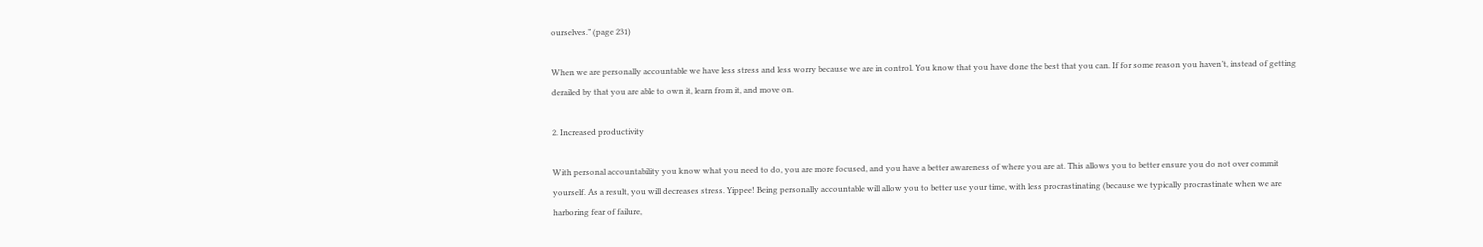ourselves.” (page 231)

When we are personally accountable we have less stress and less worry because we are in control. You know that you have done the best that you can. If for some reason you haven’t, instead of getting derailed by that you are able to own it, learn from it, and move on.

2. Increased productivity

With personal accountability you know what you need to do, you are more focused, and you have a better awareness of where you are at. This allows you to better ensure you do not over commit yourself. As a result, you will decreases stress. Yippee! Being personally accountable will allow you to better use your time, with less procrastinating (because we typically procrastinate when we are harboring fear of failure,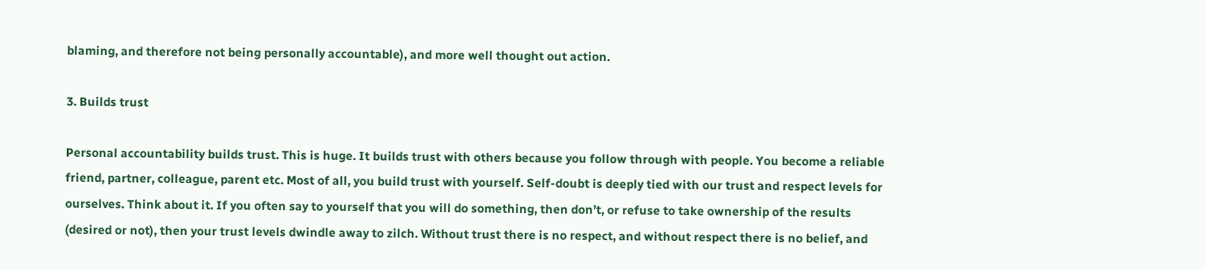blaming, and therefore not being personally accountable), and more well thought out action.

3. Builds trust

Personal accountability builds trust. This is huge. It builds trust with others because you follow through with people. You become a reliable friend, partner, colleague, parent etc. Most of all, you build trust with yourself. Self-doubt is deeply tied with our trust and respect levels for ourselves. Think about it. If you often say to yourself that you will do something, then don’t, or refuse to take ownership of the results (desired or not), then your trust levels dwindle away to zilch. Without trust there is no respect, and without respect there is no belief, and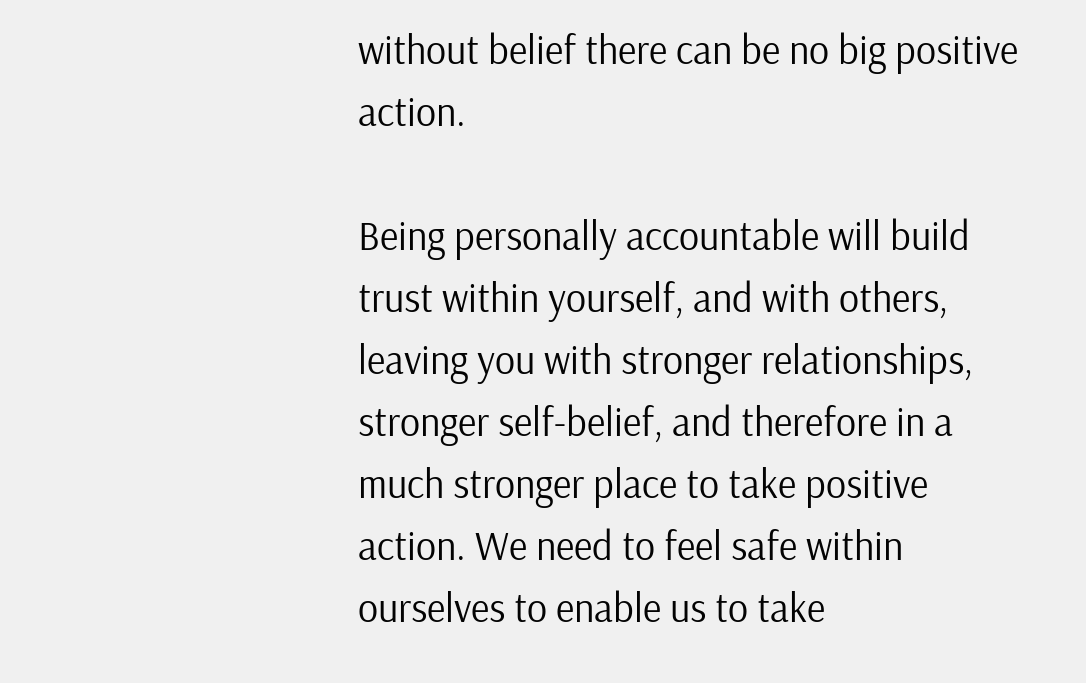without belief there can be no big positive action.

Being personally accountable will build trust within yourself, and with others, leaving you with stronger relationships, stronger self-belief, and therefore in a much stronger place to take positive action. We need to feel safe within ourselves to enable us to take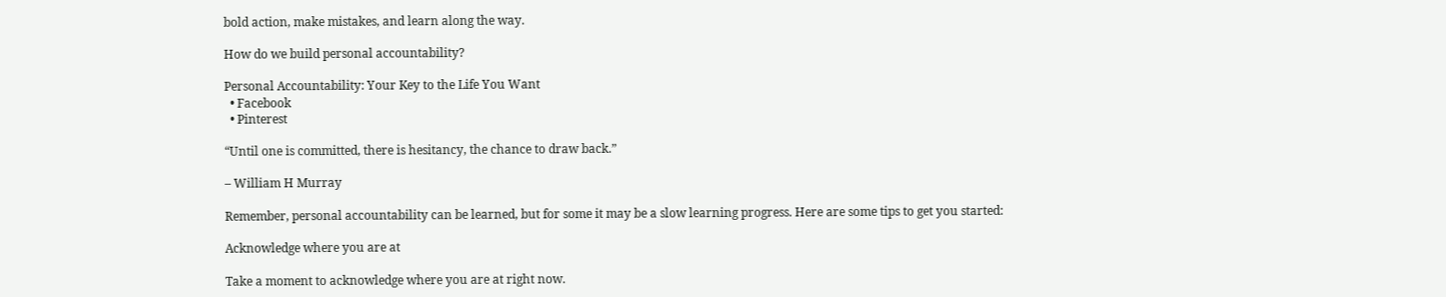bold action, make mistakes, and learn along the way.

How do we build personal accountability?

Personal Accountability: Your Key to the Life You Want
  • Facebook
  • Pinterest

“Until one is committed, there is hesitancy, the chance to draw back.”

– William H Murray

Remember, personal accountability can be learned, but for some it may be a slow learning progress. Here are some tips to get you started:

Acknowledge where you are at

Take a moment to acknowledge where you are at right now.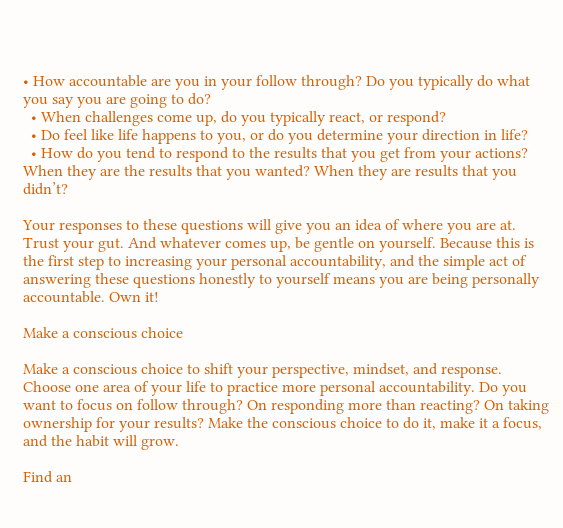• How accountable are you in your follow through? Do you typically do what you say you are going to do?
  • When challenges come up, do you typically react, or respond?
  • Do feel like life happens to you, or do you determine your direction in life?
  • How do you tend to respond to the results that you get from your actions? When they are the results that you wanted? When they are results that you didn’t?

Your responses to these questions will give you an idea of where you are at. Trust your gut. And whatever comes up, be gentle on yourself. Because this is the first step to increasing your personal accountability, and the simple act of answering these questions honestly to yourself means you are being personally accountable. Own it!

Make a conscious choice

Make a conscious choice to shift your perspective, mindset, and response. Choose one area of your life to practice more personal accountability. Do you want to focus on follow through? On responding more than reacting? On taking ownership for your results? Make the conscious choice to do it, make it a focus, and the habit will grow.

Find an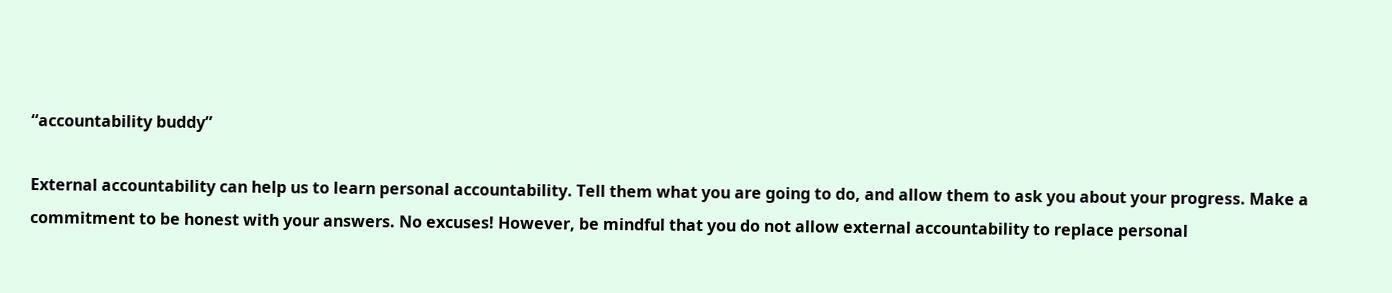“accountability buddy”

External accountability can help us to learn personal accountability. Tell them what you are going to do, and allow them to ask you about your progress. Make a commitment to be honest with your answers. No excuses! However, be mindful that you do not allow external accountability to replace personal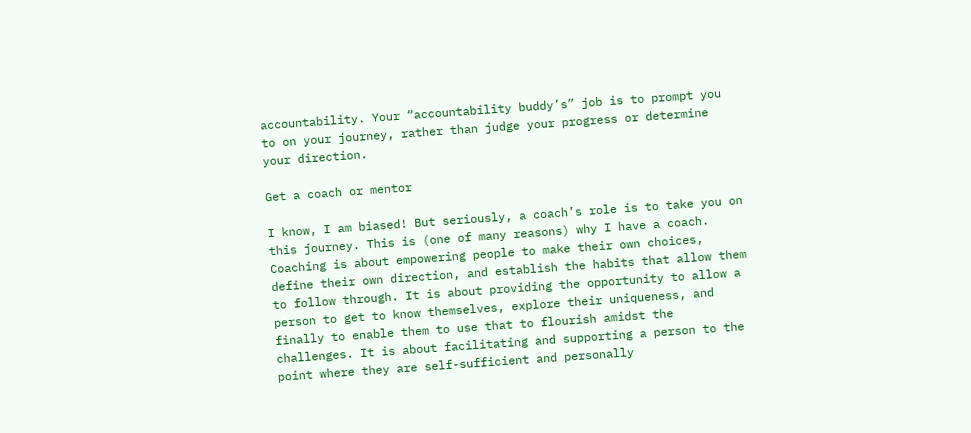accountability. Your “accountability buddy’s” job is to prompt you to on your journey, rather than judge your progress or determine your direction.

Get a coach or mentor

I know, I am biased! But seriously, a coach’s role is to take you on this journey. This is (one of many reasons) why I have a coach. Coaching is about empowering people to make their own choices, define their own direction, and establish the habits that allow them to follow through. It is about providing the opportunity to allow a person to get to know themselves, explore their uniqueness, and finally to enable them to use that to flourish amidst the challenges. It is about facilitating and supporting a person to the point where they are self-sufficient and personally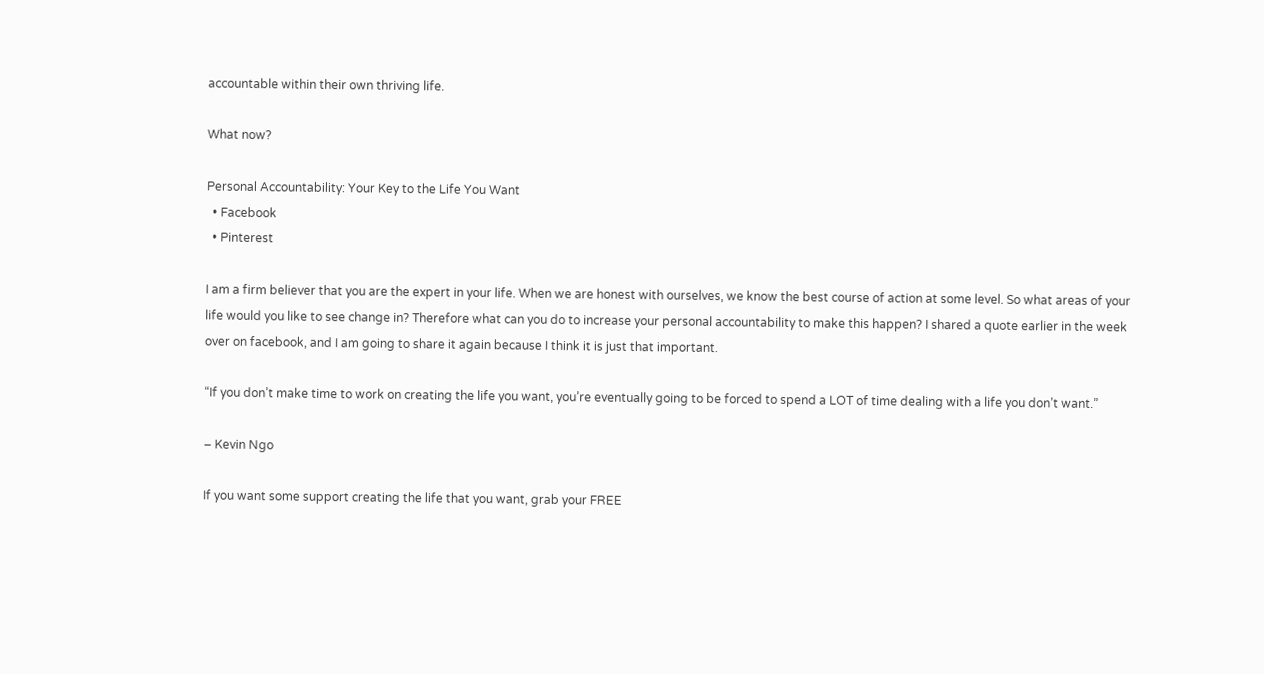accountable within their own thriving life.

What now?

Personal Accountability: Your Key to the Life You Want
  • Facebook
  • Pinterest

I am a firm believer that you are the expert in your life. When we are honest with ourselves, we know the best course of action at some level. So what areas of your life would you like to see change in? Therefore what can you do to increase your personal accountability to make this happen? I shared a quote earlier in the week over on facebook, and I am going to share it again because I think it is just that important.

“If you don’t make time to work on creating the life you want, you’re eventually going to be forced to spend a LOT of time dealing with a life you don’t want.”

– Kevin Ngo

If you want some support creating the life that you want, grab your FREE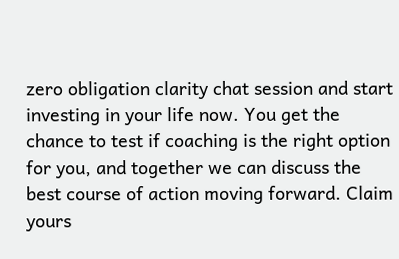zero obligation clarity chat session and start investing in your life now. You get the chance to test if coaching is the right option for you, and together we can discuss the best course of action moving forward. Claim yours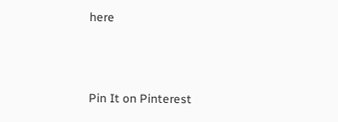here



Pin It on Pinterest